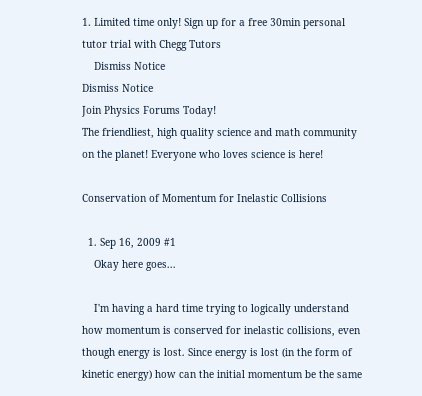1. Limited time only! Sign up for a free 30min personal tutor trial with Chegg Tutors
    Dismiss Notice
Dismiss Notice
Join Physics Forums Today!
The friendliest, high quality science and math community on the planet! Everyone who loves science is here!

Conservation of Momentum for Inelastic Collisions

  1. Sep 16, 2009 #1
    Okay here goes...

    I'm having a hard time trying to logically understand how momentum is conserved for inelastic collisions, even though energy is lost. Since energy is lost (in the form of kinetic energy) how can the initial momentum be the same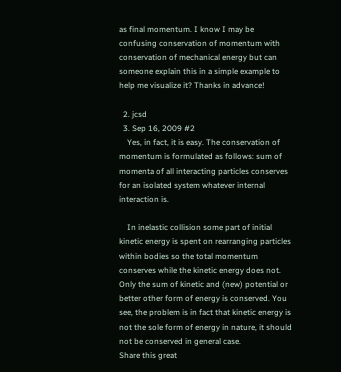as final momentum. I know I may be confusing conservation of momentum with conservation of mechanical energy but can someone explain this in a simple example to help me visualize it? Thanks in advance!

  2. jcsd
  3. Sep 16, 2009 #2
    Yes, in fact, it is easy. The conservation of momentum is formulated as follows: sum of momenta of all interacting particles conserves for an isolated system whatever internal interaction is.

    In inelastic collision some part of initial kinetic energy is spent on rearranging particles within bodies so the total momentum conserves while the kinetic energy does not. Only the sum of kinetic and (new) potential or better other form of energy is conserved. You see, the problem is in fact that kinetic energy is not the sole form of energy in nature, it should not be conserved in general case.
Share this great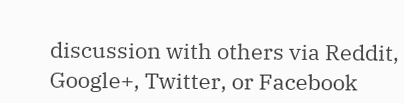discussion with others via Reddit, Google+, Twitter, or Facebook